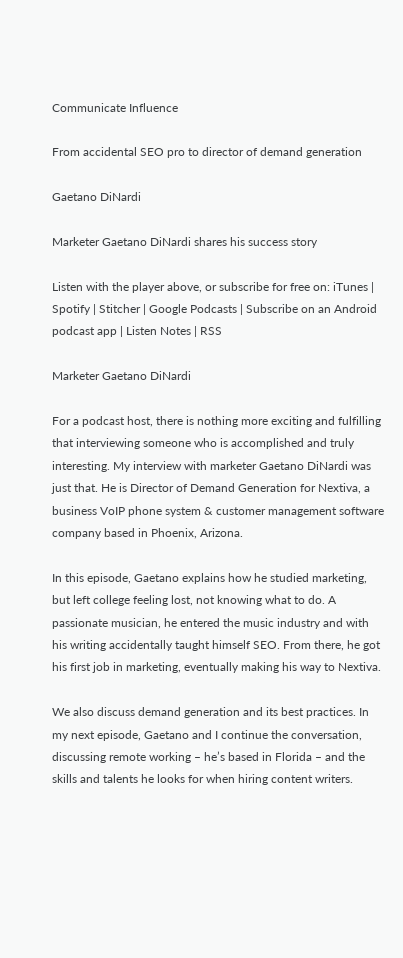Communicate Influence

From accidental SEO pro to director of demand generation

Gaetano DiNardi

Marketer Gaetano DiNardi shares his success story

Listen with the player above, or subscribe for free on: iTunes | Spotify | Stitcher | Google Podcasts | Subscribe on an Android podcast app | Listen Notes | RSS

Marketer Gaetano DiNardi

For a podcast host, there is nothing more exciting and fulfilling that interviewing someone who is accomplished and truly interesting. My interview with marketer Gaetano DiNardi was just that. He is Director of Demand Generation for Nextiva, a business VoIP phone system & customer management software company based in Phoenix, Arizona.

In this episode, Gaetano explains how he studied marketing, but left college feeling lost, not knowing what to do. A passionate musician, he entered the music industry and with his writing accidentally taught himself SEO. From there, he got his first job in marketing, eventually making his way to Nextiva.

We also discuss demand generation and its best practices. In my next episode, Gaetano and I continue the conversation, discussing remote working – he’s based in Florida – and the skills and talents he looks for when hiring content writers.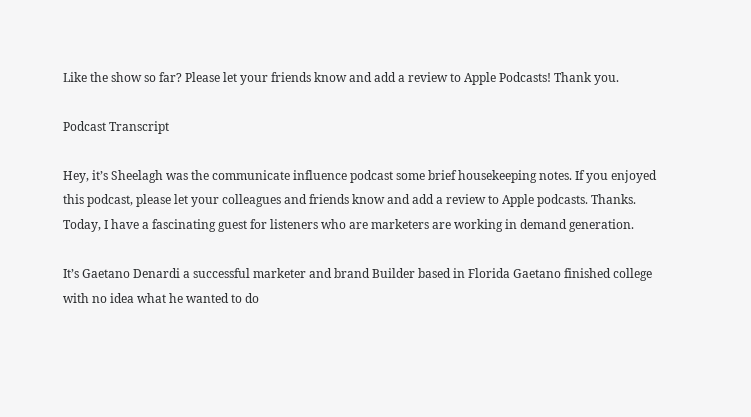Like the show so far? Please let your friends know and add a review to Apple Podcasts! Thank you.

Podcast Transcript

Hey, it’s Sheelagh was the communicate influence podcast some brief housekeeping notes. If you enjoyed this podcast, please let your colleagues and friends know and add a review to Apple podcasts. Thanks. Today, I have a fascinating guest for listeners who are marketers are working in demand generation.

It’s Gaetano Denardi a successful marketer and brand Builder based in Florida Gaetano finished college with no idea what he wanted to do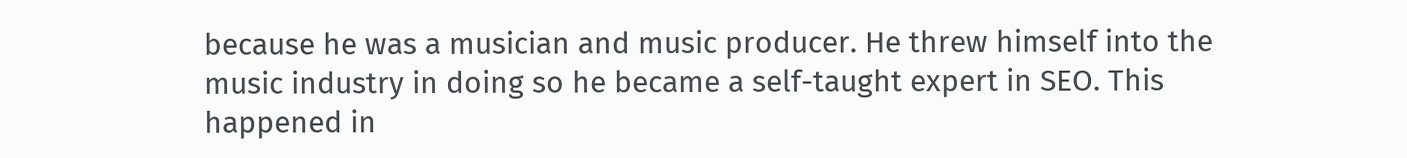because he was a musician and music producer. He threw himself into the music industry in doing so he became a self-taught expert in SEO. This happened in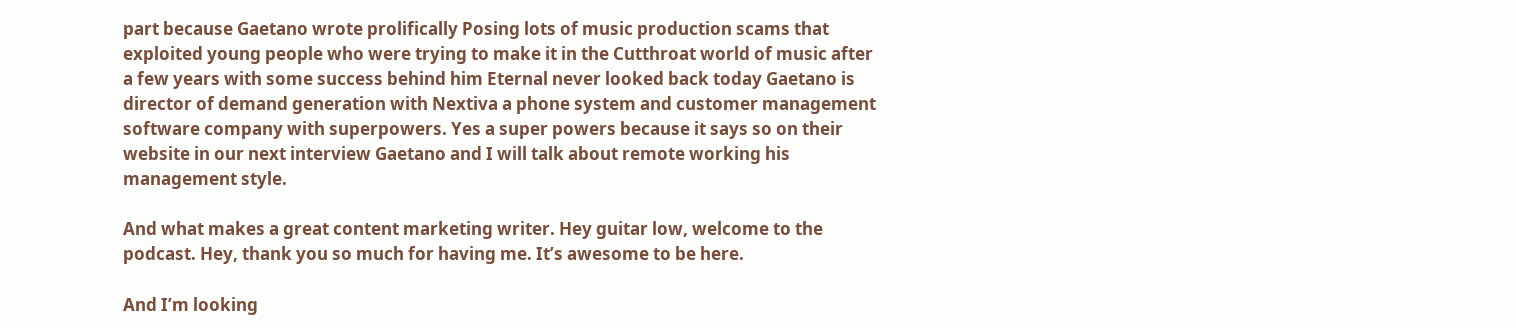part because Gaetano wrote prolifically Posing lots of music production scams that exploited young people who were trying to make it in the Cutthroat world of music after a few years with some success behind him Eternal never looked back today Gaetano is director of demand generation with Nextiva a phone system and customer management software company with superpowers. Yes a super powers because it says so on their website in our next interview Gaetano and I will talk about remote working his management style.

And what makes a great content marketing writer. Hey guitar low, welcome to the podcast. Hey, thank you so much for having me. It’s awesome to be here.

And I’m looking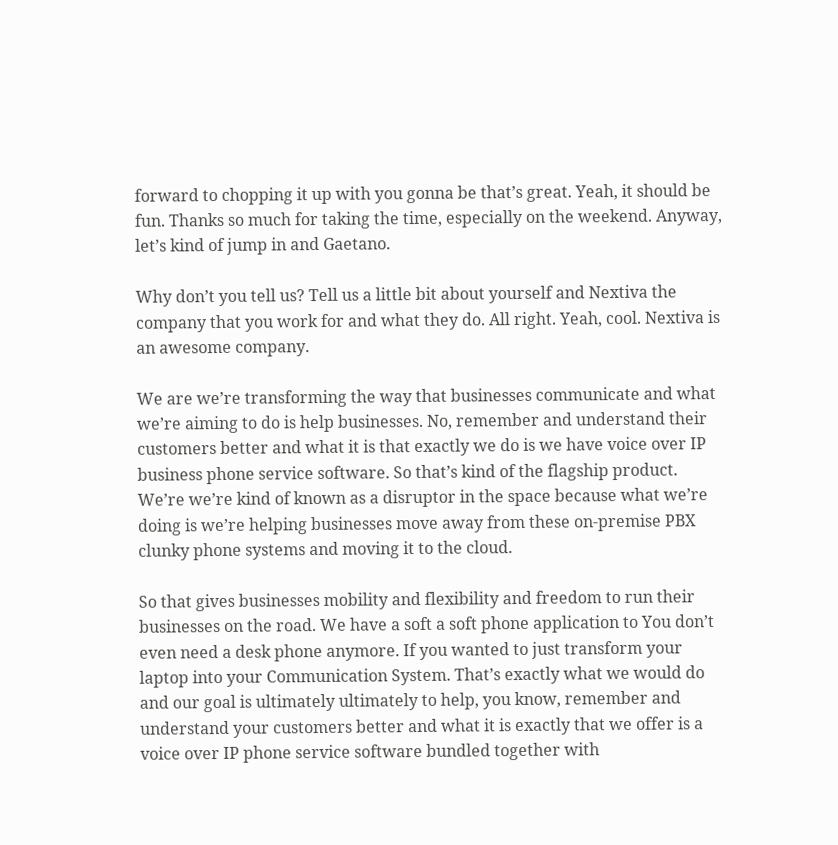forward to chopping it up with you gonna be that’s great. Yeah, it should be fun. Thanks so much for taking the time, especially on the weekend. Anyway, let’s kind of jump in and Gaetano.

Why don’t you tell us? Tell us a little bit about yourself and Nextiva the company that you work for and what they do. All right. Yeah, cool. Nextiva is an awesome company.

We are we’re transforming the way that businesses communicate and what we’re aiming to do is help businesses. No, remember and understand their customers better and what it is that exactly we do is we have voice over IP business phone service software. So that’s kind of the flagship product. We’re we’re kind of known as a disruptor in the space because what we’re doing is we’re helping businesses move away from these on-premise PBX clunky phone systems and moving it to the cloud.

So that gives businesses mobility and flexibility and freedom to run their businesses on the road. We have a soft a soft phone application to You don’t even need a desk phone anymore. If you wanted to just transform your laptop into your Communication System. That’s exactly what we would do and our goal is ultimately ultimately to help, you know, remember and understand your customers better and what it is exactly that we offer is a voice over IP phone service software bundled together with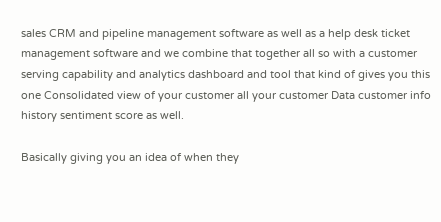sales CRM and pipeline management software as well as a help desk ticket management software and we combine that together all so with a customer serving capability and analytics dashboard and tool that kind of gives you this one Consolidated view of your customer all your customer Data customer info history sentiment score as well.

Basically giving you an idea of when they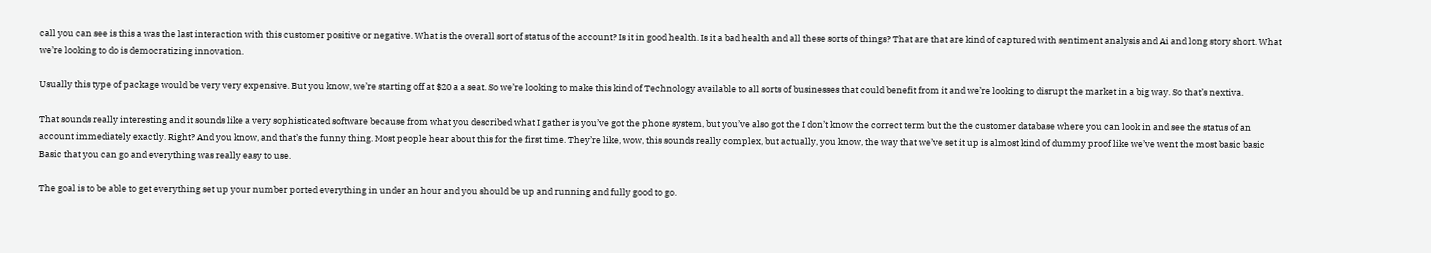call you can see is this a was the last interaction with this customer positive or negative. What is the overall sort of status of the account? Is it in good health. Is it a bad health and all these sorts of things? That are that are kind of captured with sentiment analysis and Ai and long story short. What we’re looking to do is democratizing innovation.

Usually this type of package would be very very expensive. But you know, we’re starting off at $20 a a seat. So we’re looking to make this kind of Technology available to all sorts of businesses that could benefit from it and we’re looking to disrupt the market in a big way. So that’s nextiva.

That sounds really interesting and it sounds like a very sophisticated software because from what you described what I gather is you’ve got the phone system, but you’ve also got the I don’t know the correct term but the the customer database where you can look in and see the status of an account immediately exactly. Right? And you know, and that’s the funny thing. Most people hear about this for the first time. They’re like, wow, this sounds really complex, but actually, you know, the way that we’ve set it up is almost kind of dummy proof like we’ve went the most basic basic Basic that you can go and everything was really easy to use.

The goal is to be able to get everything set up your number ported everything in under an hour and you should be up and running and fully good to go.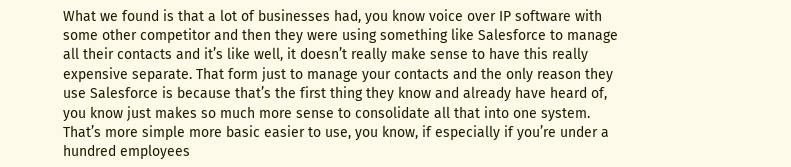What we found is that a lot of businesses had, you know voice over IP software with some other competitor and then they were using something like Salesforce to manage all their contacts and it’s like well, it doesn’t really make sense to have this really expensive separate. That form just to manage your contacts and the only reason they use Salesforce is because that’s the first thing they know and already have heard of, you know just makes so much more sense to consolidate all that into one system. That’s more simple more basic easier to use, you know, if especially if you’re under a hundred employees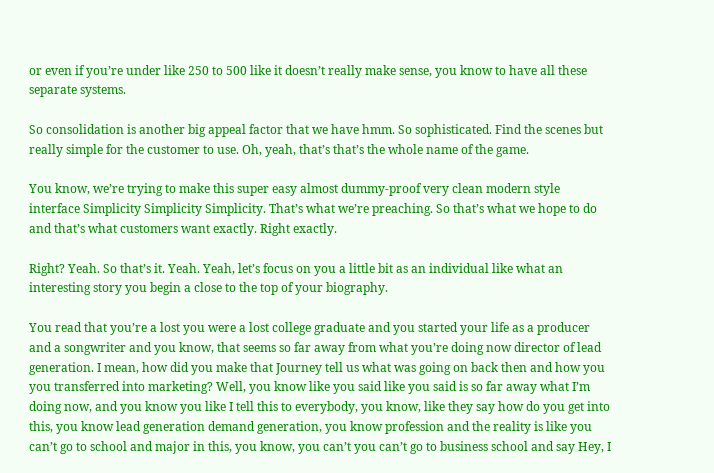or even if you’re under like 250 to 500 like it doesn’t really make sense, you know to have all these separate systems.

So consolidation is another big appeal factor that we have hmm. So sophisticated. Find the scenes but really simple for the customer to use. Oh, yeah, that’s that’s the whole name of the game.

You know, we’re trying to make this super easy almost dummy-proof very clean modern style interface Simplicity Simplicity Simplicity. That’s what we’re preaching. So that’s what we hope to do and that’s what customers want exactly. Right exactly.

Right? Yeah. So that’s it. Yeah. Yeah, let’s focus on you a little bit as an individual like what an interesting story you begin a close to the top of your biography.

You read that you’re a lost you were a lost college graduate and you started your life as a producer and a songwriter and you know, that seems so far away from what you’re doing now director of lead generation. I mean, how did you make that Journey tell us what was going on back then and how you you transferred into marketing? Well, you know like you said like you said is so far away what I’m doing now, and you know you like I tell this to everybody, you know, like they say how do you get into this, you know lead generation demand generation, you know profession and the reality is like you can’t go to school and major in this, you know, you can’t you can’t go to business school and say Hey, I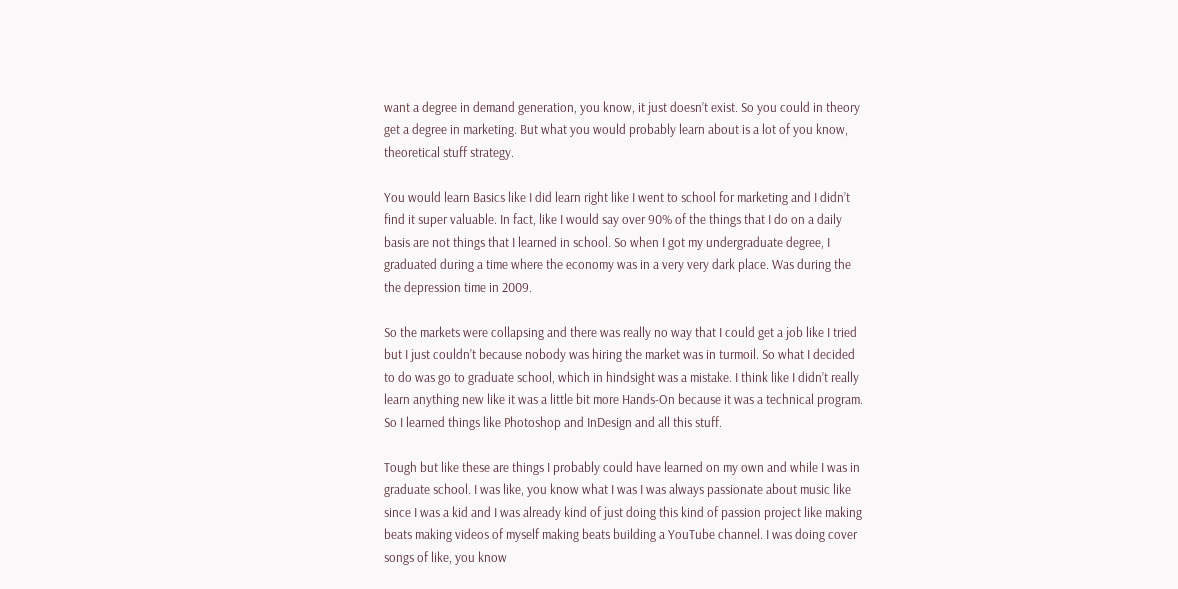want a degree in demand generation, you know, it just doesn’t exist. So you could in theory get a degree in marketing. But what you would probably learn about is a lot of you know, theoretical stuff strategy.

You would learn Basics like I did learn right like I went to school for marketing and I didn’t find it super valuable. In fact, like I would say over 90% of the things that I do on a daily basis are not things that I learned in school. So when I got my undergraduate degree, I graduated during a time where the economy was in a very very dark place. Was during the the depression time in 2009.

So the markets were collapsing and there was really no way that I could get a job like I tried but I just couldn’t because nobody was hiring the market was in turmoil. So what I decided to do was go to graduate school, which in hindsight was a mistake. I think like I didn’t really learn anything new like it was a little bit more Hands-On because it was a technical program. So I learned things like Photoshop and InDesign and all this stuff.

Tough but like these are things I probably could have learned on my own and while I was in graduate school. I was like, you know what I was I was always passionate about music like since I was a kid and I was already kind of just doing this kind of passion project like making beats making videos of myself making beats building a YouTube channel. I was doing cover songs of like, you know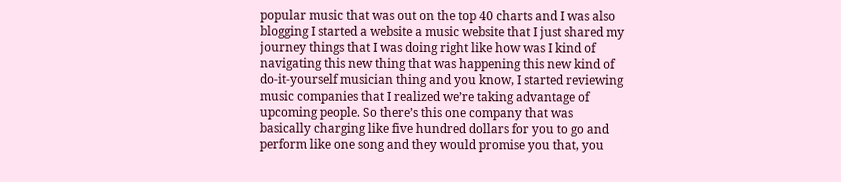popular music that was out on the top 40 charts and I was also blogging I started a website a music website that I just shared my journey things that I was doing right like how was I kind of navigating this new thing that was happening this new kind of do-it-yourself musician thing and you know, I started reviewing music companies that I realized we’re taking advantage of upcoming people. So there’s this one company that was basically charging like five hundred dollars for you to go and perform like one song and they would promise you that, you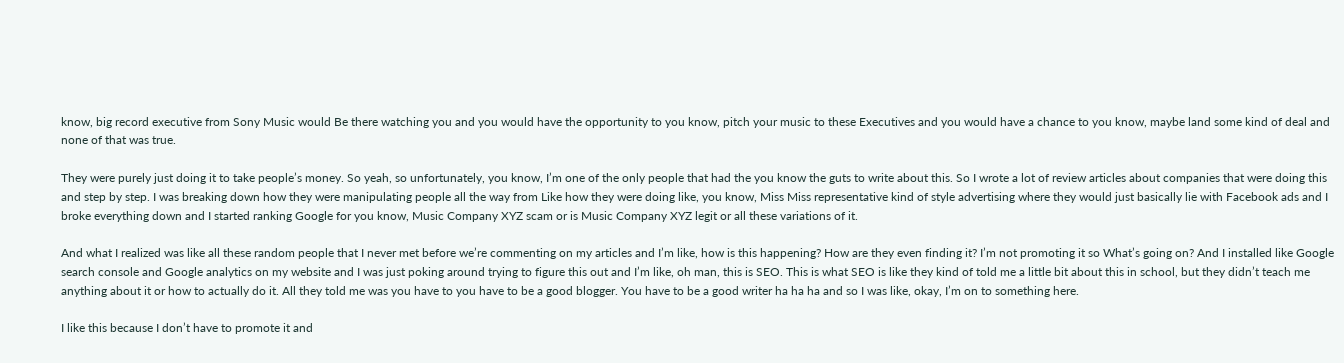know, big record executive from Sony Music would Be there watching you and you would have the opportunity to you know, pitch your music to these Executives and you would have a chance to you know, maybe land some kind of deal and none of that was true.

They were purely just doing it to take people’s money. So yeah, so unfortunately, you know, I’m one of the only people that had the you know the guts to write about this. So I wrote a lot of review articles about companies that were doing this and step by step. I was breaking down how they were manipulating people all the way from Like how they were doing like, you know, Miss Miss representative kind of style advertising where they would just basically lie with Facebook ads and I broke everything down and I started ranking Google for you know, Music Company XYZ scam or is Music Company XYZ legit or all these variations of it.

And what I realized was like all these random people that I never met before we’re commenting on my articles and I’m like, how is this happening? How are they even finding it? I’m not promoting it so What’s going on? And I installed like Google search console and Google analytics on my website and I was just poking around trying to figure this out and I’m like, oh man, this is SEO. This is what SEO is like they kind of told me a little bit about this in school, but they didn’t teach me anything about it or how to actually do it. All they told me was you have to you have to be a good blogger. You have to be a good writer ha ha ha and so I was like, okay, I’m on to something here.

I like this because I don’t have to promote it and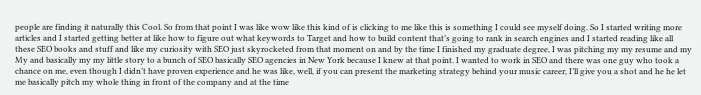people are finding it naturally this Cool. So from that point I was like wow like this kind of is clicking to me like this is something I could see myself doing. So I started writing more articles and I started getting better at like how to figure out what keywords to Target and how to build content that’s going to rank in search engines and I started reading like all these SEO books and stuff and like my curiosity with SEO just skyrocketed from that moment on and by the time I finished my graduate degree, I was pitching my my resume and my My and basically my my little story to a bunch of SEO basically SEO agencies in New York because I knew at that point. I wanted to work in SEO and there was one guy who took a chance on me, even though I didn’t have proven experience and he was like, well, if you can present the marketing strategy behind your music career, I’ll give you a shot and he he let me basically pitch my whole thing in front of the company and at the time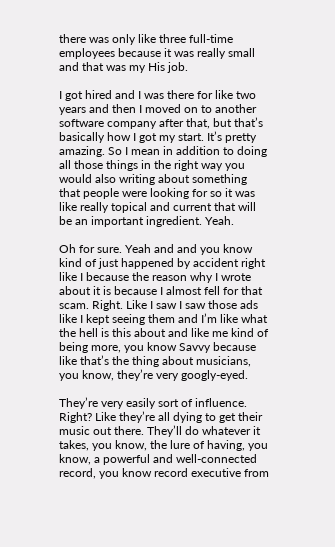there was only like three full-time employees because it was really small and that was my His job.

I got hired and I was there for like two years and then I moved on to another software company after that, but that’s basically how I got my start. It’s pretty amazing. So I mean in addition to doing all those things in the right way you would also writing about something that people were looking for so it was like really topical and current that will be an important ingredient. Yeah.

Oh for sure. Yeah and and you know kind of just happened by accident right like I because the reason why I wrote about it is because I almost fell for that scam. Right. Like I saw I saw those ads like I kept seeing them and I’m like what the hell is this about and like me kind of being more, you know Savvy because like that’s the thing about musicians, you know, they’re very googly-eyed.

They’re very easily sort of influence. Right? Like they’re all dying to get their music out there. They’ll do whatever it takes, you know, the lure of having, you know, a powerful and well-connected record, you know record executive from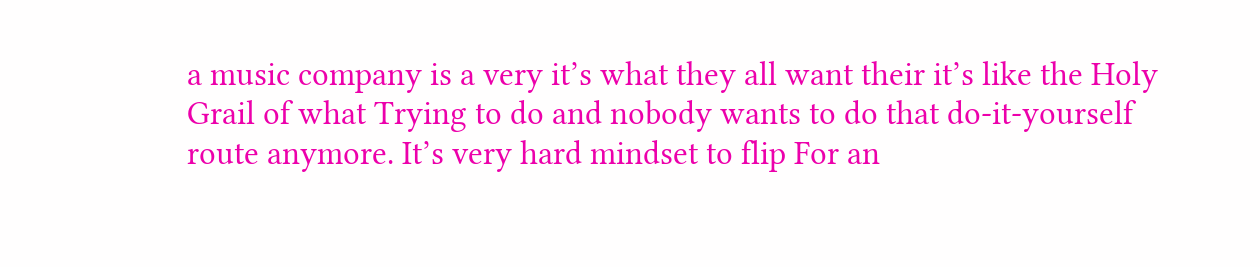a music company is a very it’s what they all want their it’s like the Holy Grail of what Trying to do and nobody wants to do that do-it-yourself route anymore. It’s very hard mindset to flip For an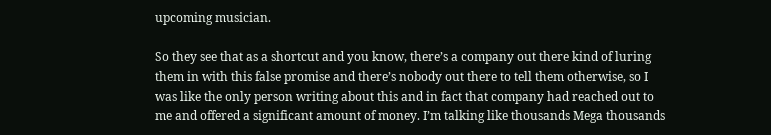upcoming musician.

So they see that as a shortcut and you know, there’s a company out there kind of luring them in with this false promise and there’s nobody out there to tell them otherwise, so I was like the only person writing about this and in fact that company had reached out to me and offered a significant amount of money. I’m talking like thousands Mega thousands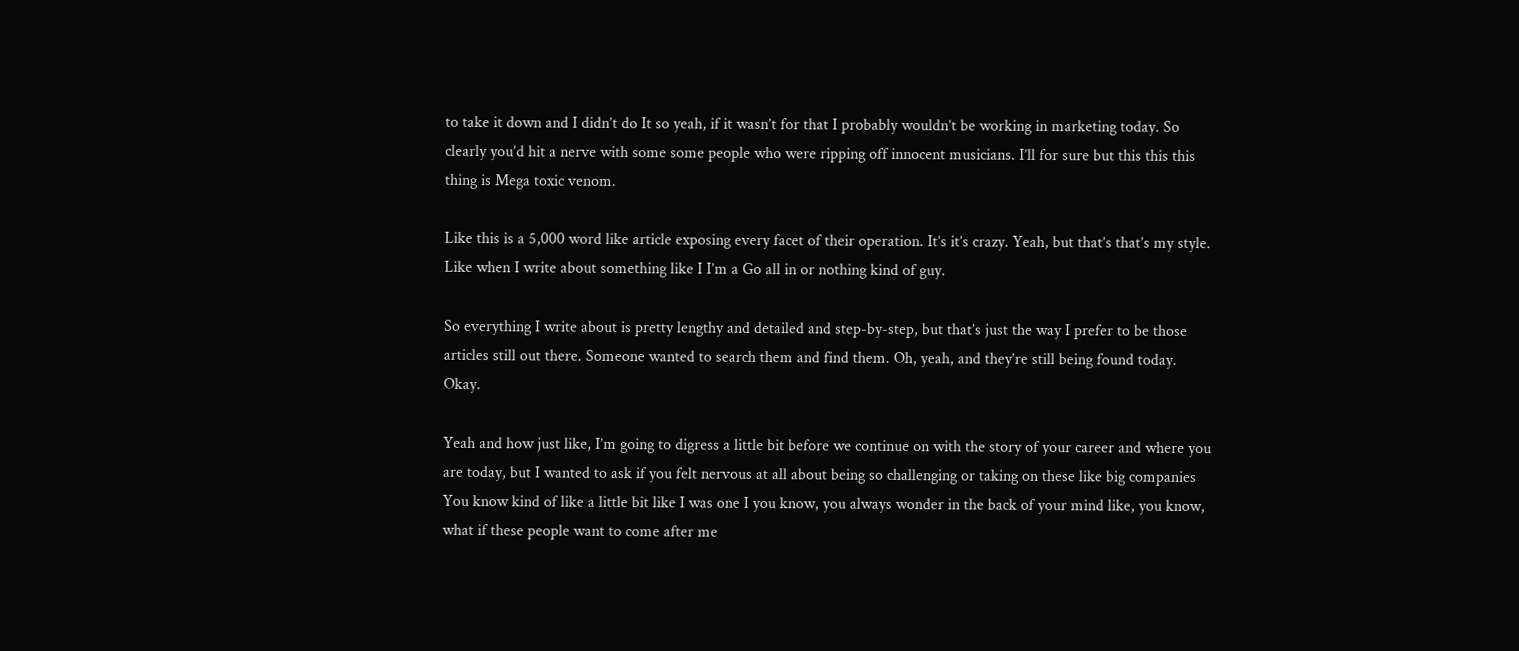to take it down and I didn’t do It so yeah, if it wasn’t for that I probably wouldn’t be working in marketing today. So clearly you’d hit a nerve with some some people who were ripping off innocent musicians. I’ll for sure but this this this thing is Mega toxic venom.

Like this is a 5,000 word like article exposing every facet of their operation. It’s it’s crazy. Yeah, but that’s that’s my style. Like when I write about something like I I’m a Go all in or nothing kind of guy.

So everything I write about is pretty lengthy and detailed and step-by-step, but that’s just the way I prefer to be those articles still out there. Someone wanted to search them and find them. Oh, yeah, and they’re still being found today. Okay.

Yeah and how just like, I’m going to digress a little bit before we continue on with the story of your career and where you are today, but I wanted to ask if you felt nervous at all about being so challenging or taking on these like big companies You know kind of like a little bit like I was one I you know, you always wonder in the back of your mind like, you know, what if these people want to come after me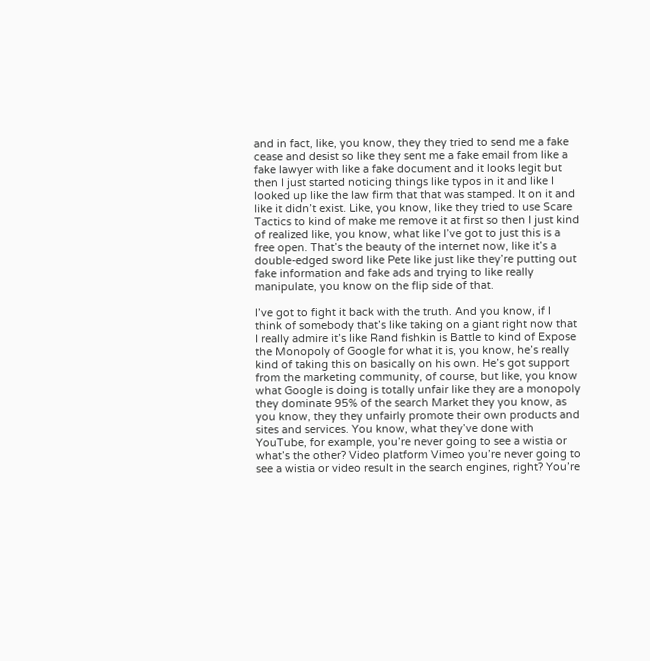and in fact, like, you know, they they tried to send me a fake cease and desist so like they sent me a fake email from like a fake lawyer with like a fake document and it looks legit but then I just started noticing things like typos in it and like I looked up like the law firm that that was stamped. It on it and like it didn’t exist. Like, you know, like they tried to use Scare Tactics to kind of make me remove it at first so then I just kind of realized like, you know, what like I’ve got to just this is a free open. That’s the beauty of the internet now, like it’s a double-edged sword like Pete like just like they’re putting out fake information and fake ads and trying to like really manipulate, you know on the flip side of that.

I’ve got to fight it back with the truth. And you know, if I think of somebody that’s like taking on a giant right now that I really admire it’s like Rand fishkin is Battle to kind of Expose the Monopoly of Google for what it is, you know, he’s really kind of taking this on basically on his own. He’s got support from the marketing community, of course, but like, you know what Google is doing is totally unfair like they are a monopoly they dominate 95% of the search Market they you know, as you know, they they unfairly promote their own products and sites and services. You know, what they’ve done with YouTube, for example, you’re never going to see a wistia or what’s the other? Video platform Vimeo you’re never going to see a wistia or video result in the search engines, right? You’re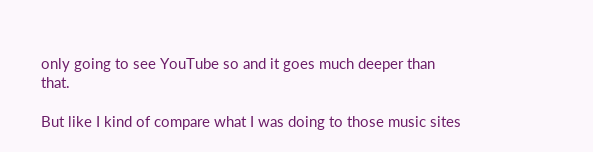only going to see YouTube so and it goes much deeper than that.

But like I kind of compare what I was doing to those music sites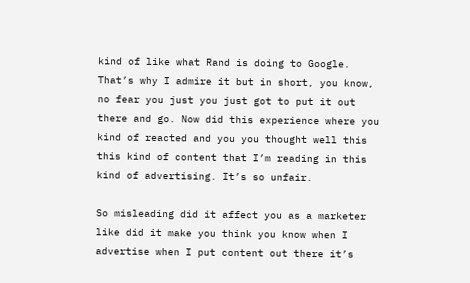kind of like what Rand is doing to Google. That’s why I admire it but in short, you know, no fear you just you just got to put it out there and go. Now did this experience where you kind of reacted and you you thought well this this kind of content that I’m reading in this kind of advertising. It’s so unfair.

So misleading did it affect you as a marketer like did it make you think you know when I advertise when I put content out there it’s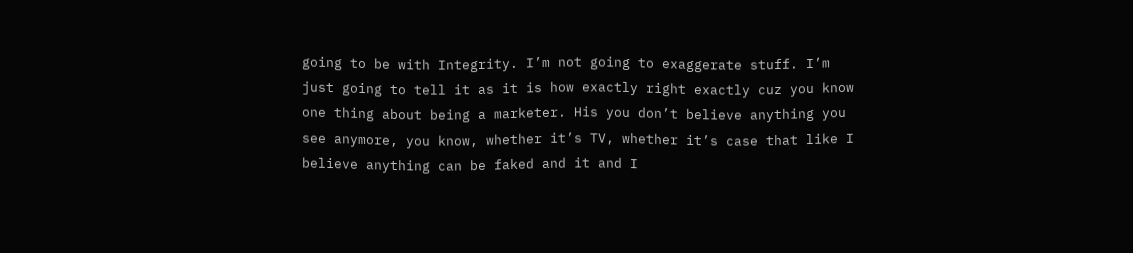going to be with Integrity. I’m not going to exaggerate stuff. I’m just going to tell it as it is how exactly right exactly cuz you know one thing about being a marketer. His you don’t believe anything you see anymore, you know, whether it’s TV, whether it’s case that like I believe anything can be faked and it and I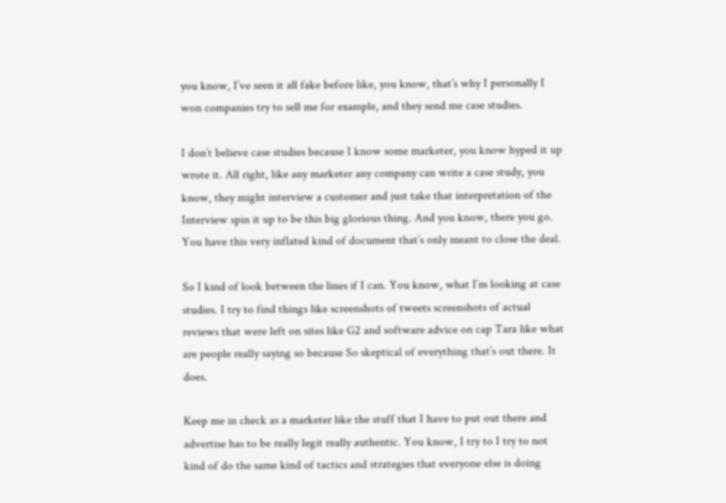you know, I’ve seen it all fake before like, you know, that’s why I personally I won companies try to sell me for example, and they send me case studies.

I don’t believe case studies because I know some marketer, you know hyped it up wrote it. All right, like any marketer any company can write a case study, you know, they might interview a customer and just take that interpretation of the Interview spin it up to be this big glorious thing. And you know, there you go. You have this very inflated kind of document that’s only meant to close the deal.

So I kind of look between the lines if I can. You know, what I’m looking at case studies. I try to find things like screenshots of tweets screenshots of actual reviews that were left on sites like G2 and software advice on cap Tara like what are people really saying so because So skeptical of everything that’s out there. It does.

Keep me in check as a marketer like the stuff that I have to put out there and advertise has to be really legit really authentic. You know, I try to I try to not kind of do the same kind of tactics and strategies that everyone else is doing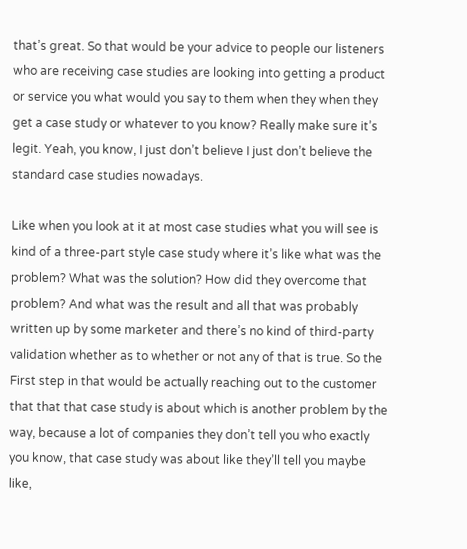that’s great. So that would be your advice to people our listeners who are receiving case studies are looking into getting a product or service you what would you say to them when they when they get a case study or whatever to you know? Really make sure it’s legit. Yeah, you know, I just don’t believe I just don’t believe the standard case studies nowadays.

Like when you look at it at most case studies what you will see is kind of a three-part style case study where it’s like what was the problem? What was the solution? How did they overcome that problem? And what was the result and all that was probably written up by some marketer and there’s no kind of third-party validation whether as to whether or not any of that is true. So the First step in that would be actually reaching out to the customer that that that case study is about which is another problem by the way, because a lot of companies they don’t tell you who exactly you know, that case study was about like they’ll tell you maybe like,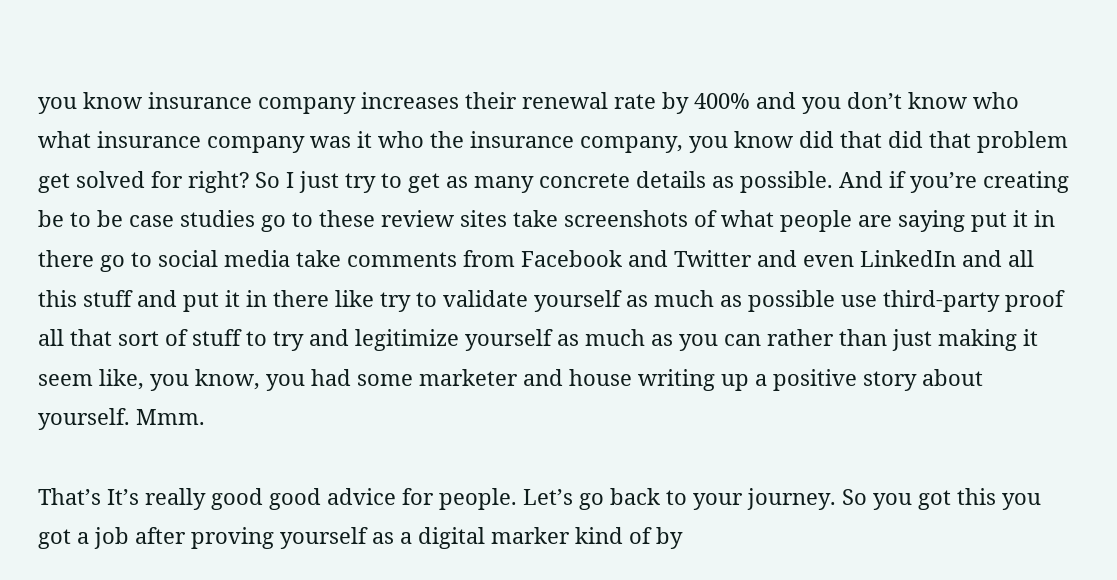you know insurance company increases their renewal rate by 400% and you don’t know who what insurance company was it who the insurance company, you know did that did that problem get solved for right? So I just try to get as many concrete details as possible. And if you’re creating be to be case studies go to these review sites take screenshots of what people are saying put it in there go to social media take comments from Facebook and Twitter and even LinkedIn and all this stuff and put it in there like try to validate yourself as much as possible use third-party proof all that sort of stuff to try and legitimize yourself as much as you can rather than just making it seem like, you know, you had some marketer and house writing up a positive story about yourself. Mmm.

That’s It’s really good good advice for people. Let’s go back to your journey. So you got this you got a job after proving yourself as a digital marker kind of by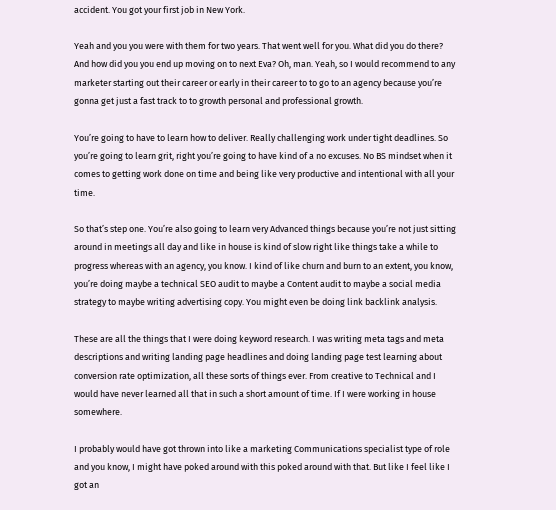accident. You got your first job in New York.

Yeah and you you were with them for two years. That went well for you. What did you do there? And how did you you end up moving on to next Eva? Oh, man. Yeah, so I would recommend to any marketer starting out their career or early in their career to to go to an agency because you’re gonna get just a fast track to to growth personal and professional growth.

You’re going to have to learn how to deliver. Really challenging work under tight deadlines. So you’re going to learn grit, right you’re going to have kind of a no excuses. No BS mindset when it comes to getting work done on time and being like very productive and intentional with all your time.

So that’s step one. You’re also going to learn very Advanced things because you’re not just sitting around in meetings all day and like in house is kind of slow right like things take a while to progress whereas with an agency, you know. I kind of like churn and burn to an extent, you know, you’re doing maybe a technical SEO audit to maybe a Content audit to maybe a social media strategy to maybe writing advertising copy. You might even be doing link backlink analysis.

These are all the things that I were doing keyword research. I was writing meta tags and meta descriptions and writing landing page headlines and doing landing page test learning about conversion rate optimization, all these sorts of things ever. From creative to Technical and I would have never learned all that in such a short amount of time. If I were working in house somewhere.

I probably would have got thrown into like a marketing Communications specialist type of role and you know, I might have poked around with this poked around with that. But like I feel like I got an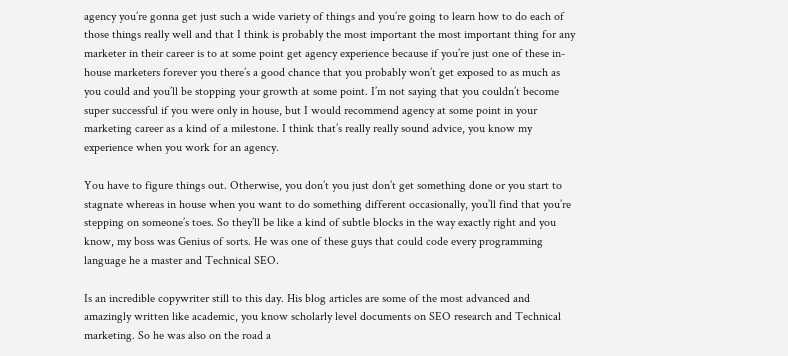agency you’re gonna get just such a wide variety of things and you’re going to learn how to do each of those things really well and that I think is probably the most important the most important thing for any marketer in their career is to at some point get agency experience because if you’re just one of these in-house marketers forever you there’s a good chance that you probably won’t get exposed to as much as you could and you’ll be stopping your growth at some point. I’m not saying that you couldn’t become super successful if you were only in house, but I would recommend agency at some point in your marketing career as a kind of a milestone. I think that’s really really sound advice, you know my experience when you work for an agency.

You have to figure things out. Otherwise, you don’t you just don’t get something done or you start to stagnate whereas in house when you want to do something different occasionally, you’ll find that you’re stepping on someone’s toes. So they’ll be like a kind of subtle blocks in the way exactly right and you know, my boss was Genius of sorts. He was one of these guys that could code every programming language he a master and Technical SEO.

Is an incredible copywriter still to this day. His blog articles are some of the most advanced and amazingly written like academic, you know scholarly level documents on SEO research and Technical marketing. So he was also on the road a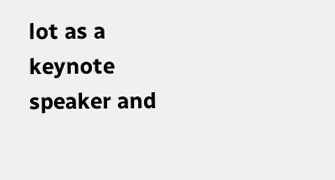lot as a keynote speaker and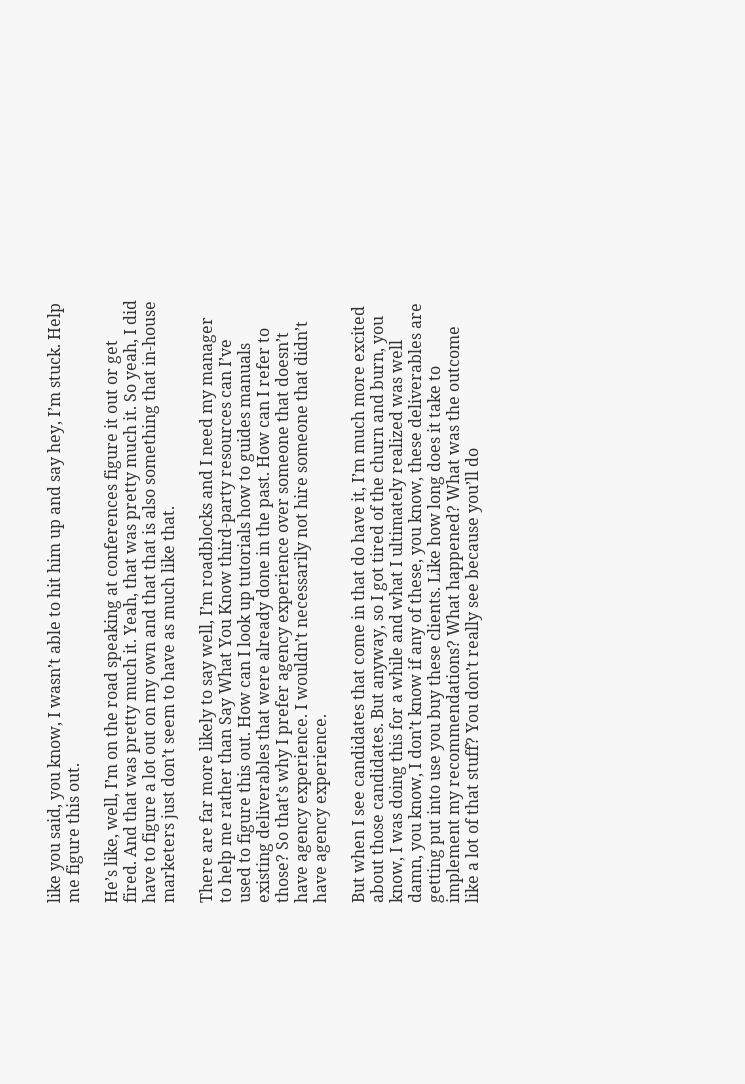like you said, you know, I wasn’t able to hit him up and say hey, I’m stuck. Help me figure this out.

He’s like, well, I’m on the road speaking at conferences figure it out or get fired. And that was pretty much it. Yeah, that was pretty much it. So yeah, I did have to figure a lot out on my own and that that is also something that in-house marketers just don’t seem to have as much like that.

There are far more likely to say well, I’m roadblocks and I need my manager to help me rather than Say What You Know third-party resources can I’ve used to figure this out. How can I look up tutorials how to guides manuals existing deliverables that were already done in the past. How can I refer to those? So that’s why I prefer agency experience over someone that doesn’t have agency experience. I wouldn’t necessarily not hire someone that didn’t have agency experience.

But when I see candidates that come in that do have it, I’m much more excited about those candidates. But anyway, so I got tired of the churn and burn, you know, I was doing this for a while and what I ultimately realized was well damn, you know, I don’t know if any of these, you know, these deliverables are getting put into use you buy these clients. Like how long does it take to implement my recommendations? What happened? What was the outcome like a lot of that stuff? You don’t really see because you’ll do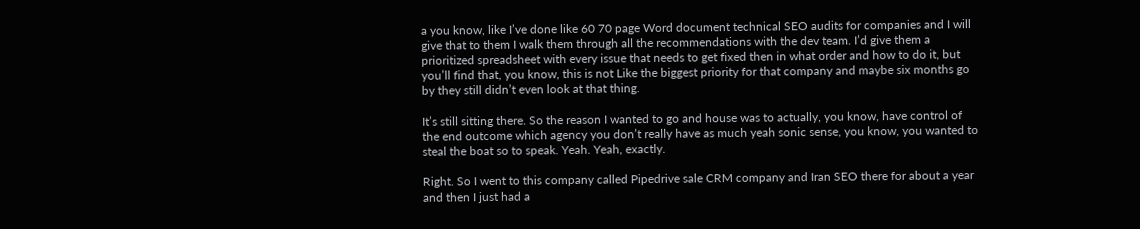a you know, like I’ve done like 60 70 page Word document technical SEO audits for companies and I will give that to them I walk them through all the recommendations with the dev team. I’d give them a prioritized spreadsheet with every issue that needs to get fixed then in what order and how to do it, but you’ll find that, you know, this is not Like the biggest priority for that company and maybe six months go by they still didn’t even look at that thing.

It’s still sitting there. So the reason I wanted to go and house was to actually, you know, have control of the end outcome which agency you don’t really have as much yeah sonic sense, you know, you wanted to steal the boat so to speak. Yeah. Yeah, exactly.

Right. So I went to this company called Pipedrive sale CRM company and Iran SEO there for about a year and then I just had a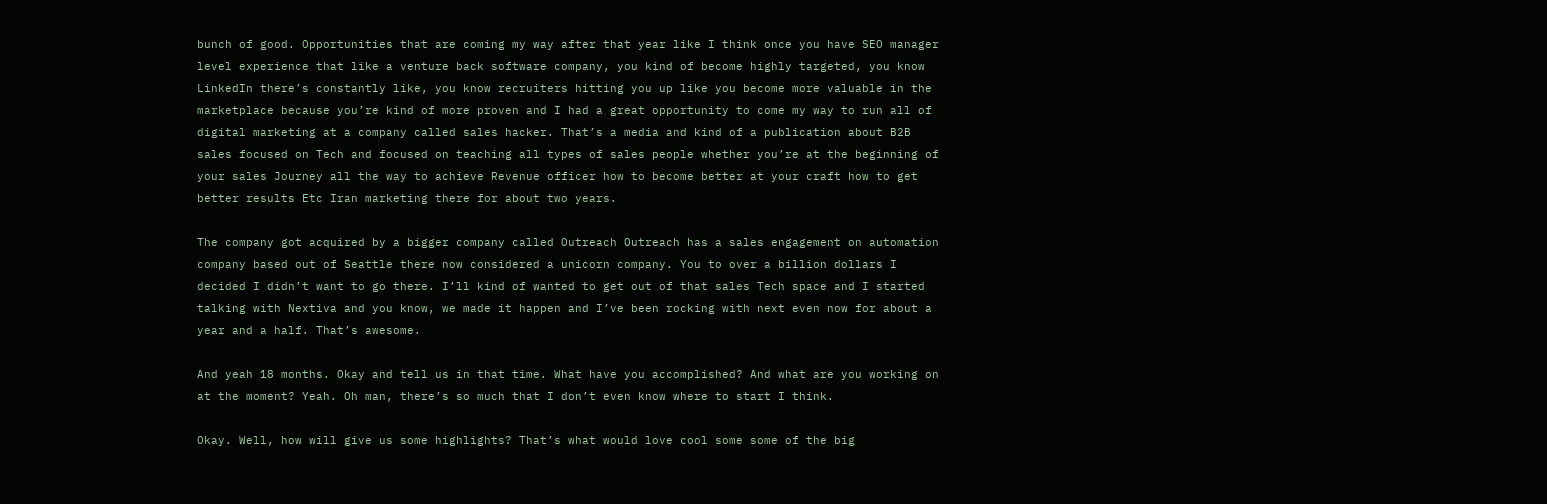bunch of good. Opportunities that are coming my way after that year like I think once you have SEO manager level experience that like a venture back software company, you kind of become highly targeted, you know LinkedIn there’s constantly like, you know recruiters hitting you up like you become more valuable in the marketplace because you’re kind of more proven and I had a great opportunity to come my way to run all of digital marketing at a company called sales hacker. That’s a media and kind of a publication about B2B sales focused on Tech and focused on teaching all types of sales people whether you’re at the beginning of your sales Journey all the way to achieve Revenue officer how to become better at your craft how to get better results Etc Iran marketing there for about two years.

The company got acquired by a bigger company called Outreach Outreach has a sales engagement on automation company based out of Seattle there now considered a unicorn company. You to over a billion dollars I decided I didn’t want to go there. I’ll kind of wanted to get out of that sales Tech space and I started talking with Nextiva and you know, we made it happen and I’ve been rocking with next even now for about a year and a half. That’s awesome.

And yeah 18 months. Okay and tell us in that time. What have you accomplished? And what are you working on at the moment? Yeah. Oh man, there’s so much that I don’t even know where to start I think.

Okay. Well, how will give us some highlights? That’s what would love cool some some of the big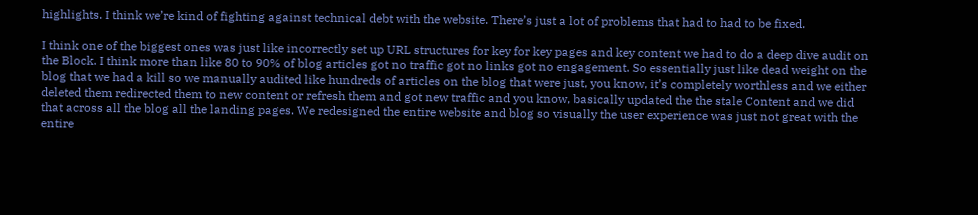highlights. I think we’re kind of fighting against technical debt with the website. There’s just a lot of problems that had to had to be fixed.

I think one of the biggest ones was just like incorrectly set up URL structures for key for key pages and key content we had to do a deep dive audit on the Block. I think more than like 80 to 90% of blog articles got no traffic got no links got no engagement. So essentially just like dead weight on the blog that we had a kill so we manually audited like hundreds of articles on the blog that were just, you know, it’s completely worthless and we either deleted them redirected them to new content or refresh them and got new traffic and you know, basically updated the the stale Content and we did that across all the blog all the landing pages. We redesigned the entire website and blog so visually the user experience was just not great with the entire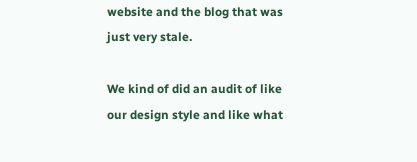website and the blog that was just very stale.

We kind of did an audit of like our design style and like what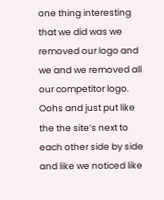one thing interesting that we did was we removed our logo and we and we removed all our competitor logo. Oohs and just put like the the site’s next to each other side by side and like we noticed like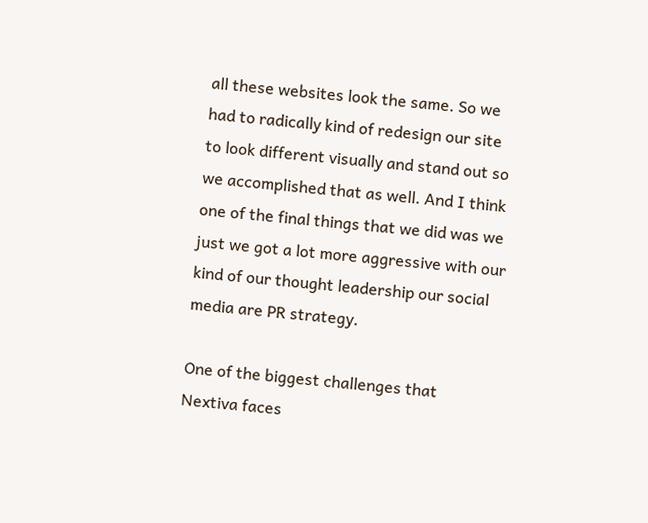all these websites look the same. So we had to radically kind of redesign our site to look different visually and stand out so we accomplished that as well. And I think one of the final things that we did was we just we got a lot more aggressive with our kind of our thought leadership our social media are PR strategy.

One of the biggest challenges that Nextiva faces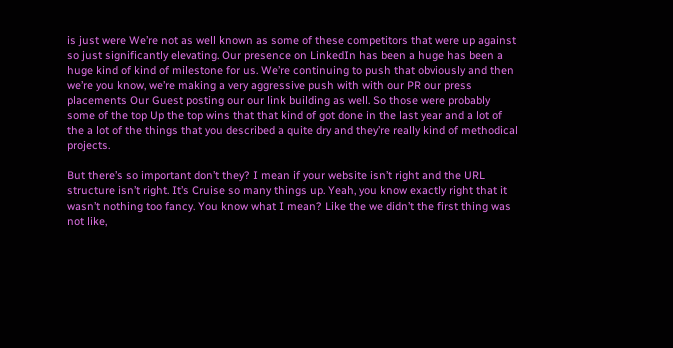is just were We’re not as well known as some of these competitors that were up against so just significantly elevating. Our presence on LinkedIn has been a huge has been a huge kind of kind of milestone for us. We’re continuing to push that obviously and then we’re you know, we’re making a very aggressive push with with our PR our press placements Our Guest posting our our link building as well. So those were probably some of the top Up the top wins that that kind of got done in the last year and a lot of the a lot of the things that you described a quite dry and they’re really kind of methodical projects.

But there’s so important don’t they? I mean if your website isn’t right and the URL structure isn’t right. It’s Cruise so many things up. Yeah, you know exactly right that it wasn’t nothing too fancy. You know what I mean? Like the we didn’t the first thing was not like,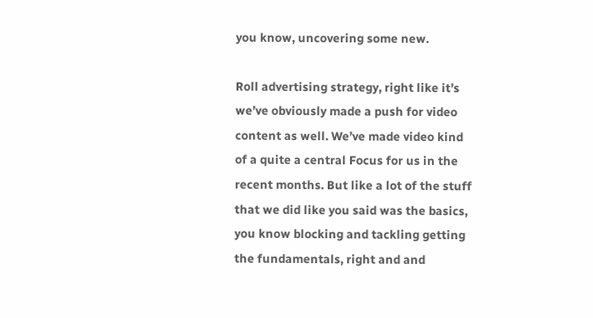you know, uncovering some new.

Roll advertising strategy, right like it’s we’ve obviously made a push for video content as well. We’ve made video kind of a quite a central Focus for us in the recent months. But like a lot of the stuff that we did like you said was the basics, you know blocking and tackling getting the fundamentals, right and and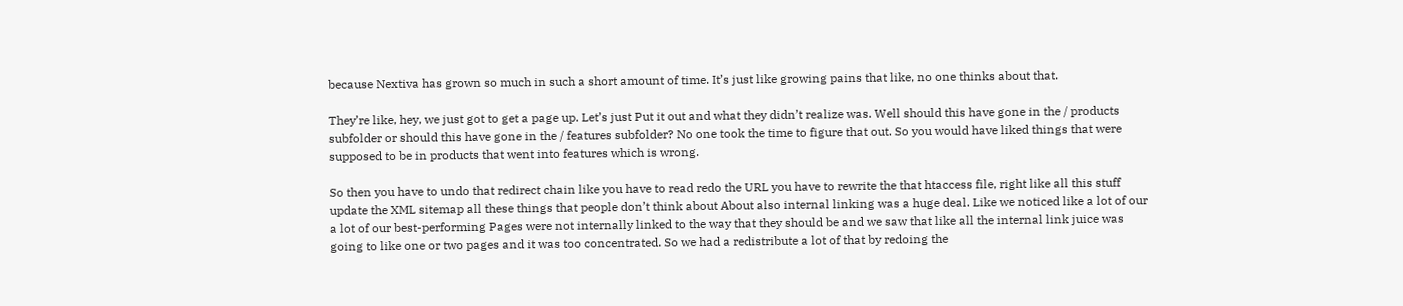because Nextiva has grown so much in such a short amount of time. It’s just like growing pains that like, no one thinks about that.

They’re like, hey, we just got to get a page up. Let’s just Put it out and what they didn’t realize was. Well should this have gone in the / products subfolder or should this have gone in the / features subfolder? No one took the time to figure that out. So you would have liked things that were supposed to be in products that went into features which is wrong.

So then you have to undo that redirect chain like you have to read redo the URL you have to rewrite the that htaccess file, right like all this stuff update the XML sitemap all these things that people don’t think about About also internal linking was a huge deal. Like we noticed like a lot of our a lot of our best-performing Pages were not internally linked to the way that they should be and we saw that like all the internal link juice was going to like one or two pages and it was too concentrated. So we had a redistribute a lot of that by redoing the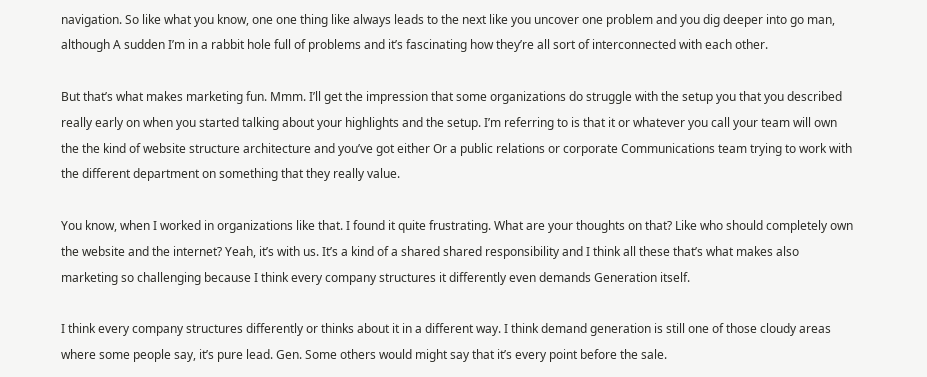navigation. So like what you know, one one thing like always leads to the next like you uncover one problem and you dig deeper into go man, although A sudden I’m in a rabbit hole full of problems and it’s fascinating how they’re all sort of interconnected with each other.

But that’s what makes marketing fun. Mmm. I’ll get the impression that some organizations do struggle with the setup you that you described really early on when you started talking about your highlights and the setup. I’m referring to is that it or whatever you call your team will own the the kind of website structure architecture and you’ve got either Or a public relations or corporate Communications team trying to work with the different department on something that they really value.

You know, when I worked in organizations like that. I found it quite frustrating. What are your thoughts on that? Like who should completely own the website and the internet? Yeah, it’s with us. It’s a kind of a shared shared responsibility and I think all these that’s what makes also marketing so challenging because I think every company structures it differently even demands Generation itself.

I think every company structures differently or thinks about it in a different way. I think demand generation is still one of those cloudy areas where some people say, it’s pure lead. Gen. Some others would might say that it’s every point before the sale.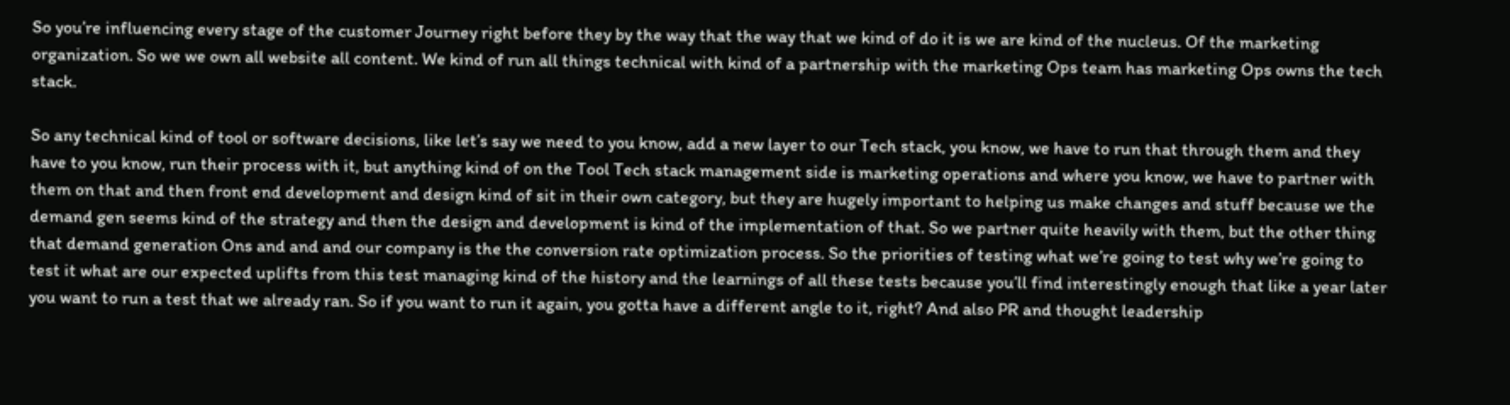So you’re influencing every stage of the customer Journey right before they by the way that the way that we kind of do it is we are kind of the nucleus. Of the marketing organization. So we we own all website all content. We kind of run all things technical with kind of a partnership with the marketing Ops team has marketing Ops owns the tech stack.

So any technical kind of tool or software decisions, like let’s say we need to you know, add a new layer to our Tech stack, you know, we have to run that through them and they have to you know, run their process with it, but anything kind of on the Tool Tech stack management side is marketing operations and where you know, we have to partner with them on that and then front end development and design kind of sit in their own category, but they are hugely important to helping us make changes and stuff because we the demand gen seems kind of the strategy and then the design and development is kind of the implementation of that. So we partner quite heavily with them, but the other thing that demand generation Ons and and and our company is the the conversion rate optimization process. So the priorities of testing what we’re going to test why we’re going to test it what are our expected uplifts from this test managing kind of the history and the learnings of all these tests because you’ll find interestingly enough that like a year later you want to run a test that we already ran. So if you want to run it again, you gotta have a different angle to it, right? And also PR and thought leadership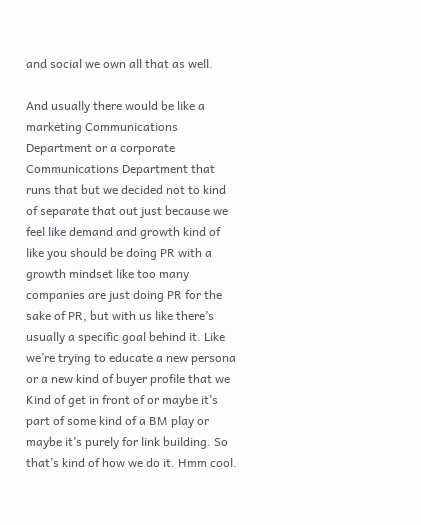and social we own all that as well.

And usually there would be like a marketing Communications Department or a corporate Communications Department that runs that but we decided not to kind of separate that out just because we feel like demand and growth kind of like you should be doing PR with a growth mindset like too many companies are just doing PR for the sake of PR, but with us like there’s usually a specific goal behind it. Like we’re trying to educate a new persona or a new kind of buyer profile that we Kind of get in front of or maybe it’s part of some kind of a BM play or maybe it’s purely for link building. So that’s kind of how we do it. Hmm cool.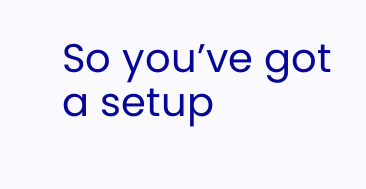So you’ve got a setup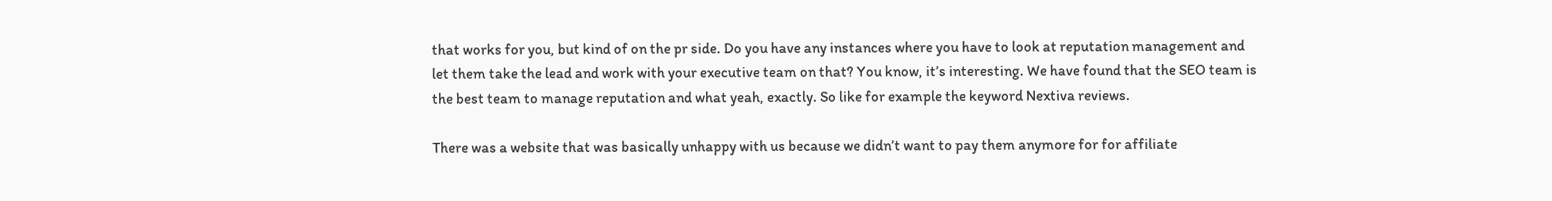that works for you, but kind of on the pr side. Do you have any instances where you have to look at reputation management and let them take the lead and work with your executive team on that? You know, it’s interesting. We have found that the SEO team is the best team to manage reputation and what yeah, exactly. So like for example the keyword Nextiva reviews.

There was a website that was basically unhappy with us because we didn’t want to pay them anymore for for affiliate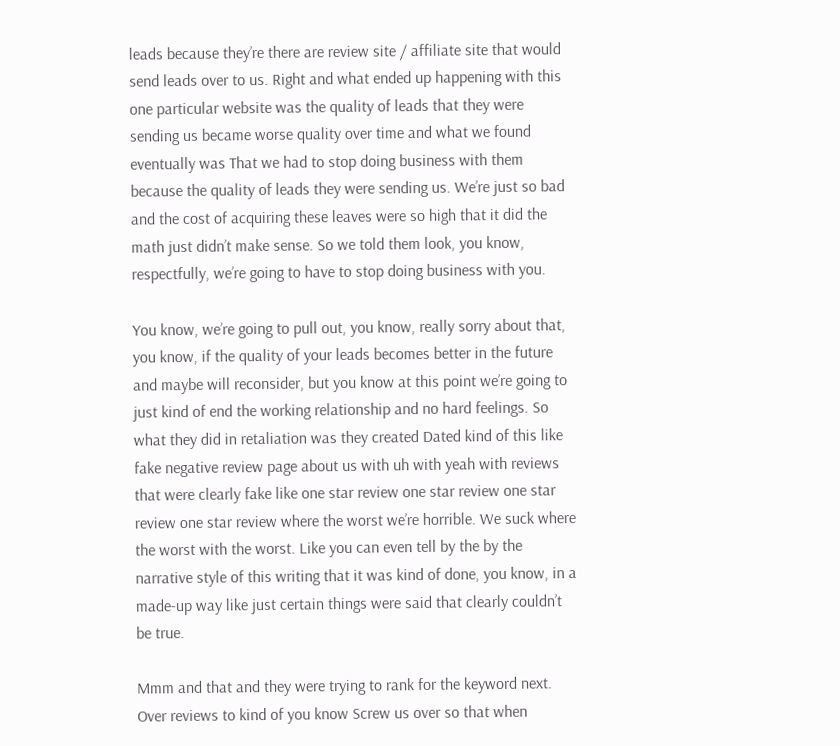leads because they’re there are review site / affiliate site that would send leads over to us. Right and what ended up happening with this one particular website was the quality of leads that they were sending us became worse quality over time and what we found eventually was That we had to stop doing business with them because the quality of leads they were sending us. We’re just so bad and the cost of acquiring these leaves were so high that it did the math just didn’t make sense. So we told them look, you know, respectfully, we’re going to have to stop doing business with you.

You know, we’re going to pull out, you know, really sorry about that, you know, if the quality of your leads becomes better in the future and maybe will reconsider, but you know at this point we’re going to just kind of end the working relationship and no hard feelings. So what they did in retaliation was they created Dated kind of this like fake negative review page about us with uh with yeah with reviews that were clearly fake like one star review one star review one star review one star review where the worst we’re horrible. We suck where the worst with the worst. Like you can even tell by the by the narrative style of this writing that it was kind of done, you know, in a made-up way like just certain things were said that clearly couldn’t be true.

Mmm and that and they were trying to rank for the keyword next. Over reviews to kind of you know Screw us over so that when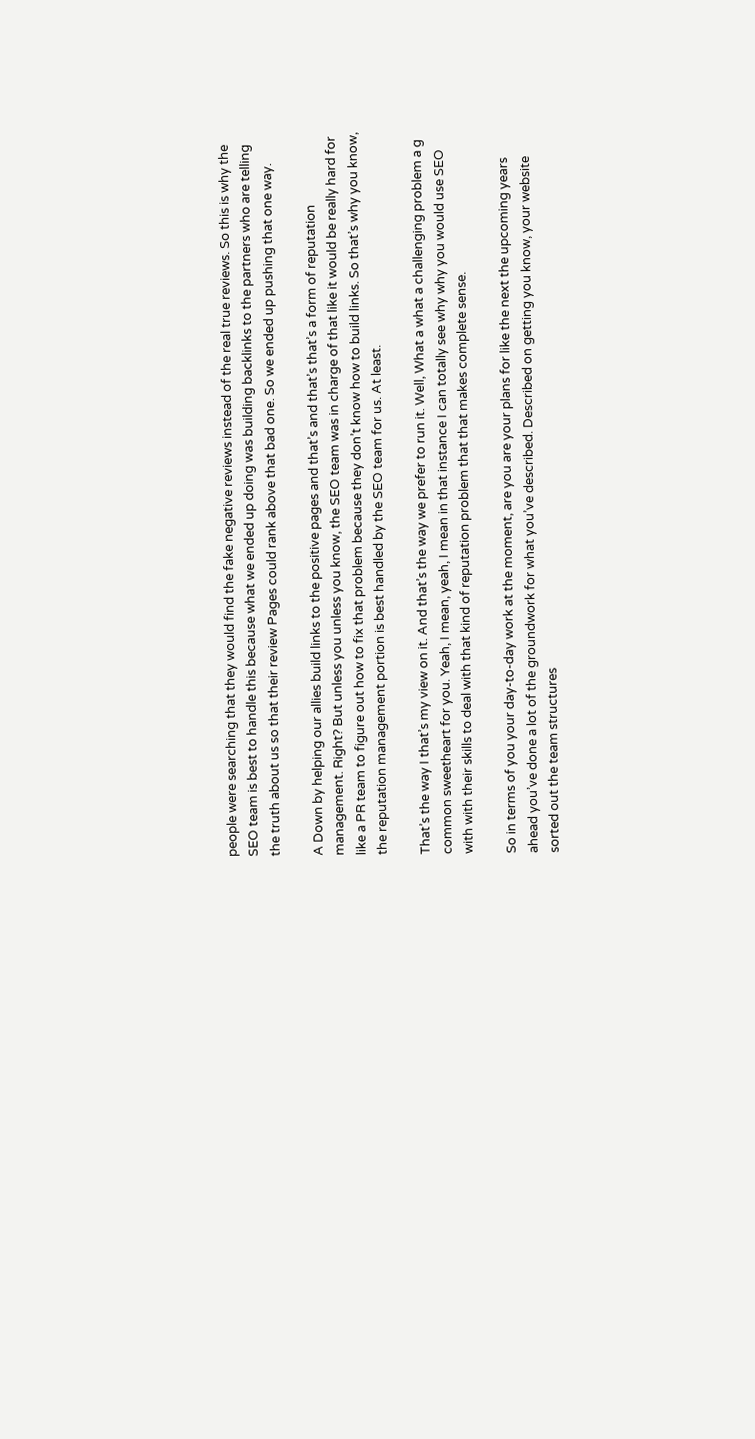people were searching that they would find the fake negative reviews instead of the real true reviews. So this is why the SEO team is best to handle this because what we ended up doing was building backlinks to the partners who are telling the truth about us so that their review Pages could rank above that bad one. So we ended up pushing that one way.

A Down by helping our allies build links to the positive pages and that’s and that’s that’s a form of reputation management. Right? But unless you unless you know, the SEO team was in charge of that like it would be really hard for like a PR team to figure out how to fix that problem because they don’t know how to build links. So that’s why you know, the reputation management portion is best handled by the SEO team for us. At least.

That’s the way I that’s my view on it. And that’s the way we prefer to run it. Well, What a what a challenging problem a g common sweetheart for you. Yeah, I mean, yeah, I mean in that instance I can totally see why why you would use SEO with with their skills to deal with that kind of reputation problem that that makes complete sense.

So in terms of you your day-to-day work at the moment, are you are your plans for like the next the upcoming years ahead you’ve done a lot of the groundwork for what you’ve described. Described on getting you know, your website sorted out the team structures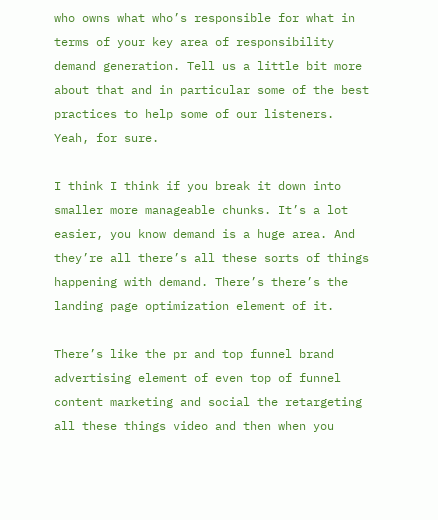who owns what who’s responsible for what in terms of your key area of responsibility demand generation. Tell us a little bit more about that and in particular some of the best practices to help some of our listeners. Yeah, for sure.

I think I think if you break it down into smaller more manageable chunks. It’s a lot easier, you know demand is a huge area. And they’re all there’s all these sorts of things happening with demand. There’s there’s the landing page optimization element of it.

There’s like the pr and top funnel brand advertising element of even top of funnel content marketing and social the retargeting all these things video and then when you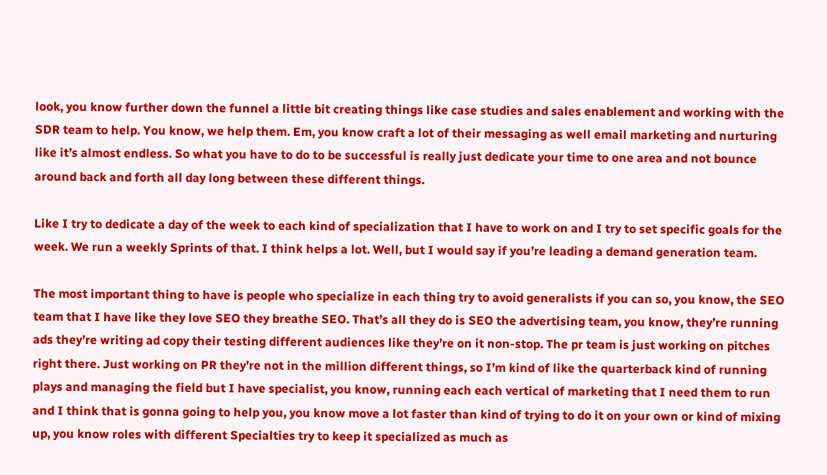look, you know further down the funnel a little bit creating things like case studies and sales enablement and working with the SDR team to help. You know, we help them. Em, you know craft a lot of their messaging as well email marketing and nurturing like it’s almost endless. So what you have to do to be successful is really just dedicate your time to one area and not bounce around back and forth all day long between these different things.

Like I try to dedicate a day of the week to each kind of specialization that I have to work on and I try to set specific goals for the week. We run a weekly Sprints of that. I think helps a lot. Well, but I would say if you’re leading a demand generation team.

The most important thing to have is people who specialize in each thing try to avoid generalists if you can so, you know, the SEO team that I have like they love SEO they breathe SEO. That’s all they do is SEO the advertising team, you know, they’re running ads they’re writing ad copy their testing different audiences like they’re on it non-stop. The pr team is just working on pitches right there. Just working on PR they’re not in the million different things, so I’m kind of like the quarterback kind of running plays and managing the field but I have specialist, you know, running each each vertical of marketing that I need them to run and I think that is gonna going to help you, you know move a lot faster than kind of trying to do it on your own or kind of mixing up, you know roles with different Specialties try to keep it specialized as much as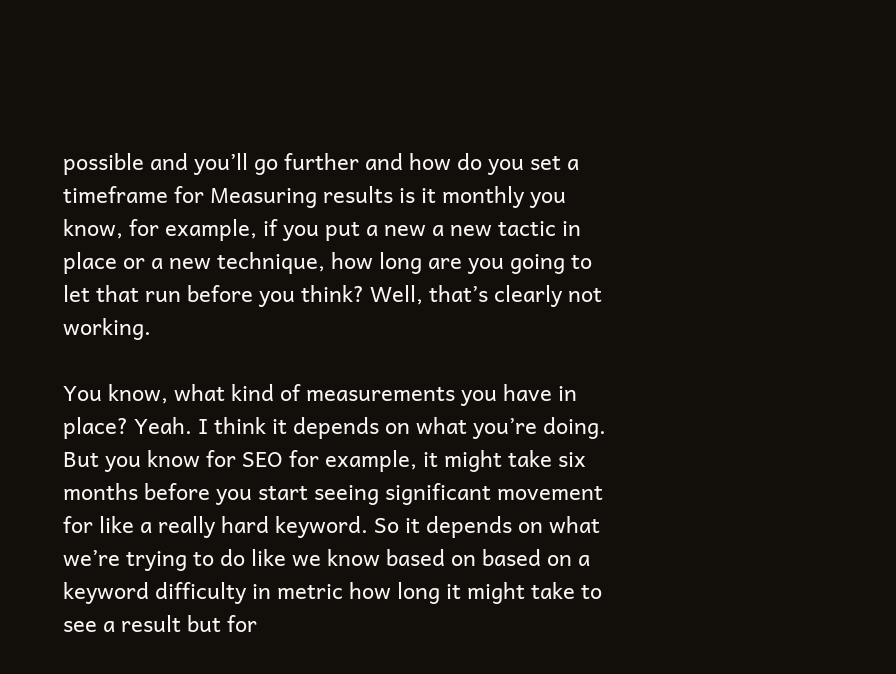possible and you’ll go further and how do you set a timeframe for Measuring results is it monthly you know, for example, if you put a new a new tactic in place or a new technique, how long are you going to let that run before you think? Well, that’s clearly not working.

You know, what kind of measurements you have in place? Yeah. I think it depends on what you’re doing. But you know for SEO for example, it might take six months before you start seeing significant movement for like a really hard keyword. So it depends on what we’re trying to do like we know based on based on a keyword difficulty in metric how long it might take to see a result but for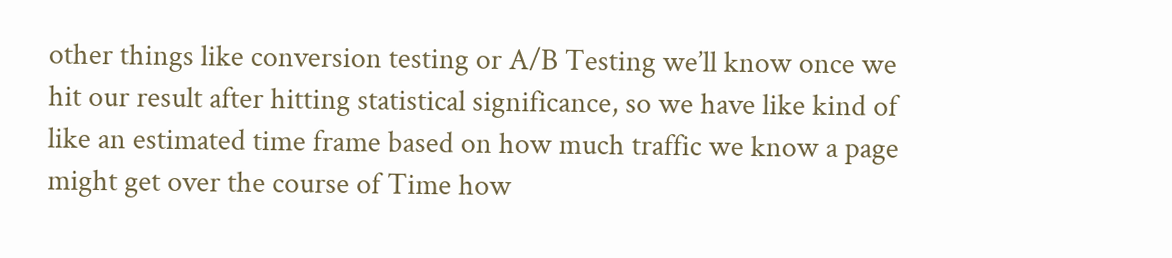other things like conversion testing or A/B Testing we’ll know once we hit our result after hitting statistical significance, so we have like kind of like an estimated time frame based on how much traffic we know a page might get over the course of Time how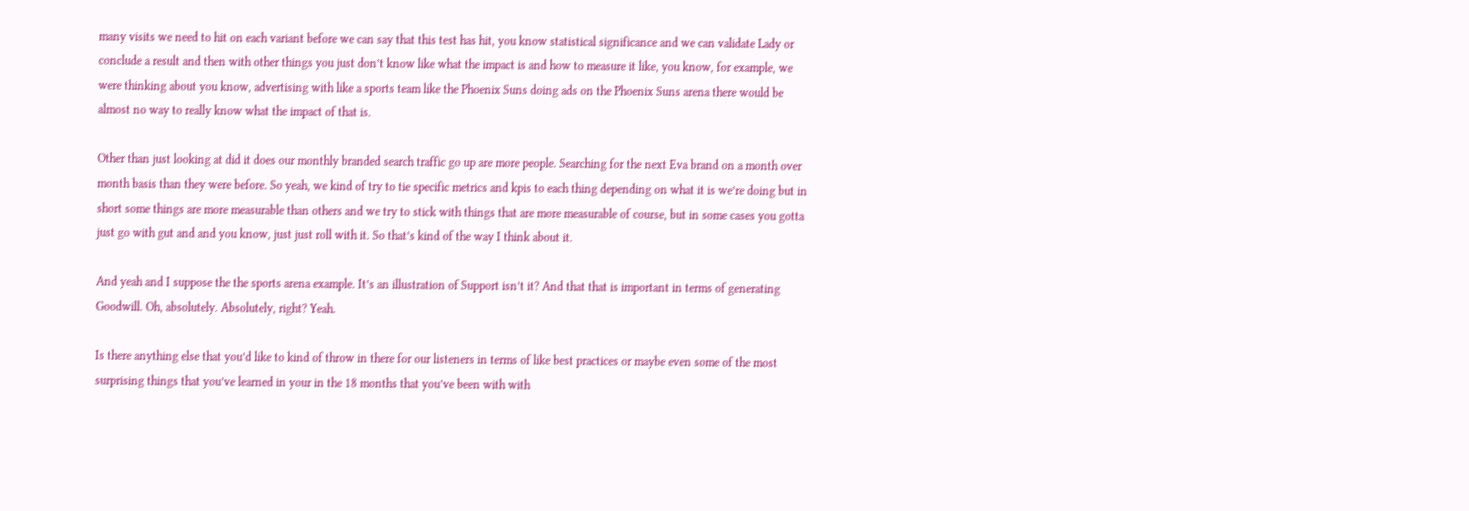many visits we need to hit on each variant before we can say that this test has hit, you know statistical significance and we can validate Lady or conclude a result and then with other things you just don’t know like what the impact is and how to measure it like, you know, for example, we were thinking about you know, advertising with like a sports team like the Phoenix Suns doing ads on the Phoenix Suns arena there would be almost no way to really know what the impact of that is.

Other than just looking at did it does our monthly branded search traffic go up are more people. Searching for the next Eva brand on a month over month basis than they were before. So yeah, we kind of try to tie specific metrics and kpis to each thing depending on what it is we’re doing but in short some things are more measurable than others and we try to stick with things that are more measurable of course, but in some cases you gotta just go with gut and and you know, just just roll with it. So that’s kind of the way I think about it.

And yeah and I suppose the the sports arena example. It’s an illustration of Support isn’t it? And that that is important in terms of generating Goodwill. Oh, absolutely. Absolutely, right? Yeah.

Is there anything else that you’d like to kind of throw in there for our listeners in terms of like best practices or maybe even some of the most surprising things that you’ve learned in your in the 18 months that you’ve been with with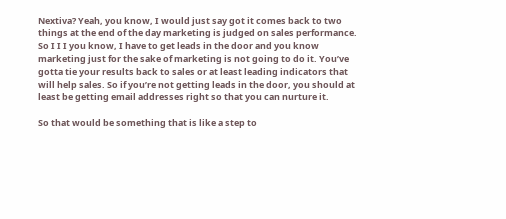Nextiva? Yeah, you know, I would just say got it comes back to two things at the end of the day marketing is judged on sales performance. So I I I you know, I have to get leads in the door and you know marketing just for the sake of marketing is not going to do it. You’ve gotta tie your results back to sales or at least leading indicators that will help sales. So if you’re not getting leads in the door, you should at least be getting email addresses right so that you can nurture it.

So that would be something that is like a step to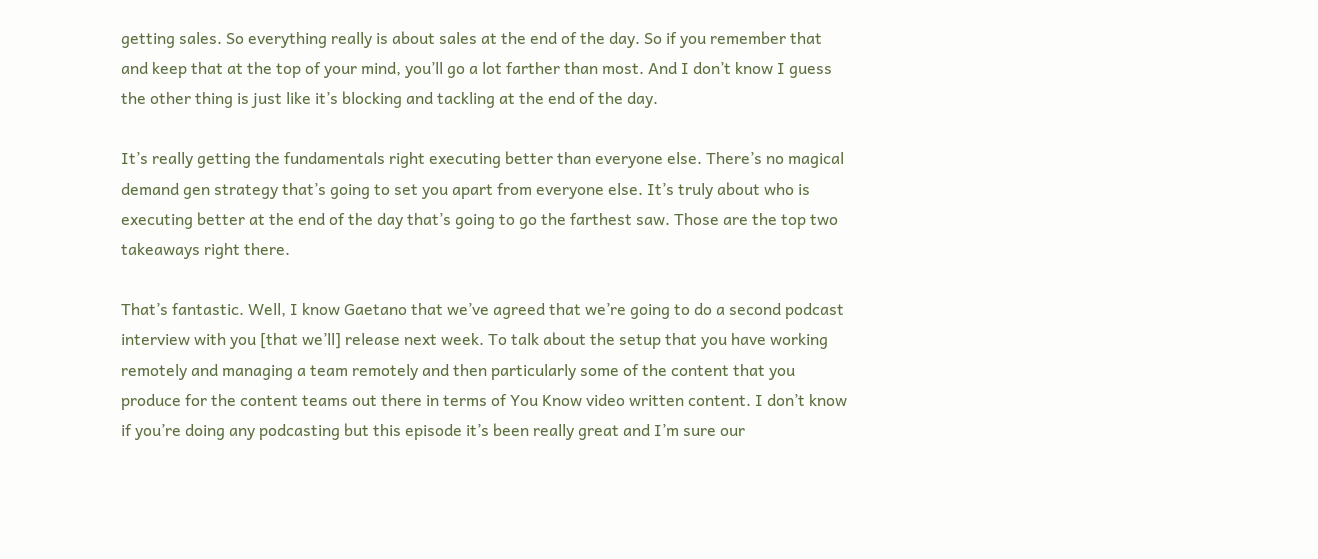getting sales. So everything really is about sales at the end of the day. So if you remember that and keep that at the top of your mind, you’ll go a lot farther than most. And I don’t know I guess the other thing is just like it’s blocking and tackling at the end of the day.

It’s really getting the fundamentals right executing better than everyone else. There’s no magical demand gen strategy that’s going to set you apart from everyone else. It’s truly about who is executing better at the end of the day that’s going to go the farthest saw. Those are the top two takeaways right there.

That’s fantastic. Well, I know Gaetano that we’ve agreed that we’re going to do a second podcast interview with you [that we’ll] release next week. To talk about the setup that you have working remotely and managing a team remotely and then particularly some of the content that you produce for the content teams out there in terms of You Know video written content. I don’t know if you’re doing any podcasting but this episode it’s been really great and I’m sure our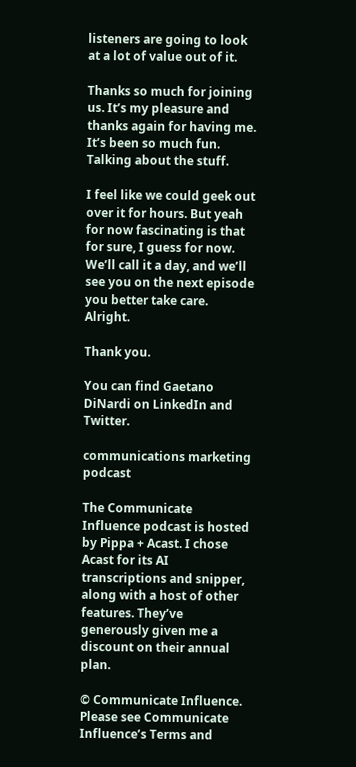listeners are going to look at a lot of value out of it.

Thanks so much for joining us. It’s my pleasure and thanks again for having me. It’s been so much fun. Talking about the stuff.

I feel like we could geek out over it for hours. But yeah for now fascinating is that for sure, I guess for now. We’ll call it a day, and we’ll see you on the next episode you better take care. Alright.

Thank you.

You can find Gaetano DiNardi on LinkedIn and Twitter.

communications marketing podcast

The Communicate Influence podcast is hosted by Pippa + Acast. I chose Acast for its AI transcriptions and snipper, along with a host of other features. They’ve generously given me a discount on their annual plan.

© Communicate Influence. Please see Communicate Influence’s Terms and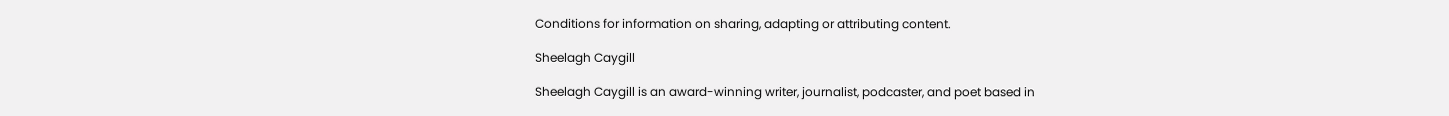Conditions for information on sharing, adapting or attributing content.

Sheelagh Caygill

Sheelagh Caygill is an award-winning writer, journalist, podcaster, and poet based in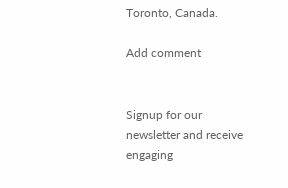Toronto, Canada.

Add comment


Signup for our newsletter and receive engaging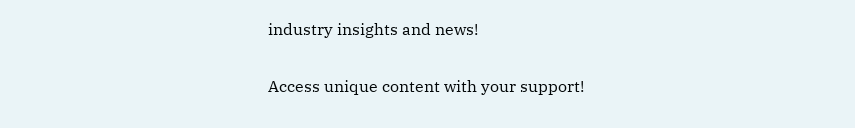industry insights and news!

Access unique content with your support!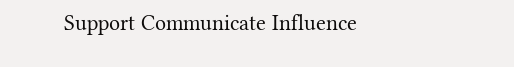Support Communicate Influence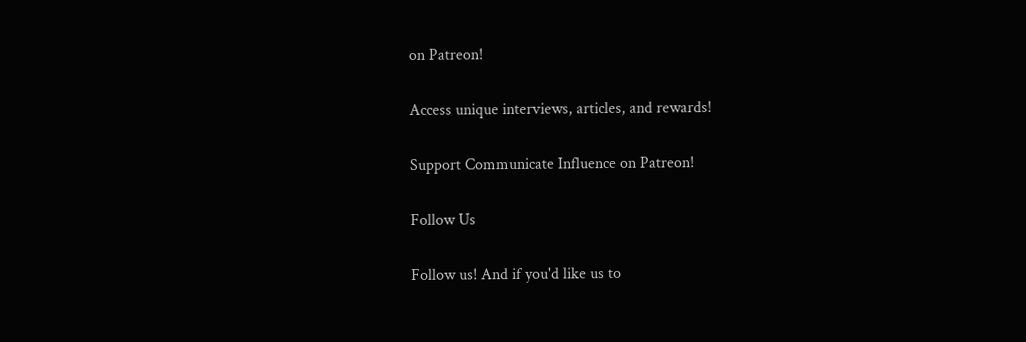on Patreon!

Access unique interviews, articles, and rewards!

Support Communicate Influence on Patreon!

Follow Us

Follow us! And if you'd like us to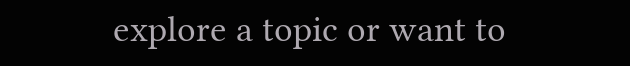explore a topic or want to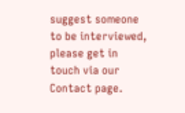suggest someone to be interviewed, please get in touch via our Contact page.